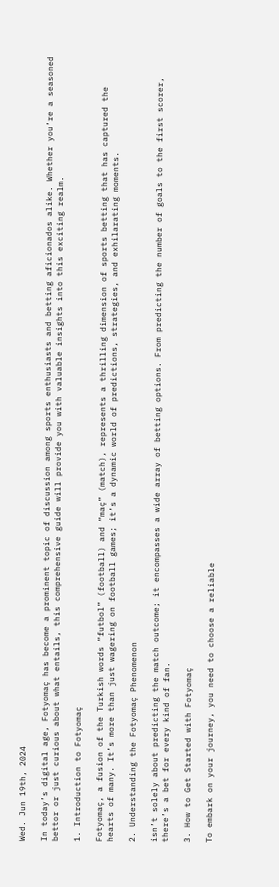Wed. Jun 19th, 2024

In today’s digital age, Fotyomaç has become a prominent topic of discussion among sports enthusiasts and betting aficionados alike. Whether you’re a seasoned bettor or just curious about what entails, this comprehensive guide will provide you with valuable insights into this exciting realm.

1. Introduction to Fotyomaç

Fotyomaç, a fusion of the Turkish words “futbol” (football) and “maç” (match), represents a thrilling dimension of sports betting that has captured the hearts of many. It’s more than just wagering on football games; it’s a dynamic world of predictions, strategies, and exhilarating moments.

2. Understanding the Fotyomaç Phenomenon

isn’t solely about predicting the match outcome; it encompasses a wide array of betting options. From predicting the number of goals to the first scorer, there’s a bet for every kind of fan.

3. How to Get Started with Fotyomaç

To embark on your journey, you need to choose a reliable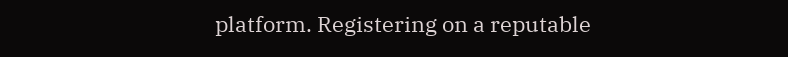platform. Registering on a reputable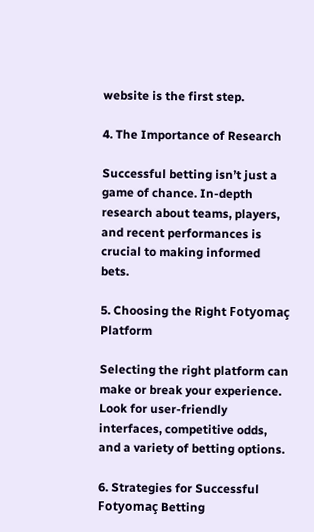website is the first step.

4. The Importance of Research

Successful betting isn’t just a game of chance. In-depth research about teams, players, and recent performances is crucial to making informed bets.

5. Choosing the Right Fotyomaç Platform

Selecting the right platform can make or break your experience. Look for user-friendly interfaces, competitive odds, and a variety of betting options.

6. Strategies for Successful Fotyomaç Betting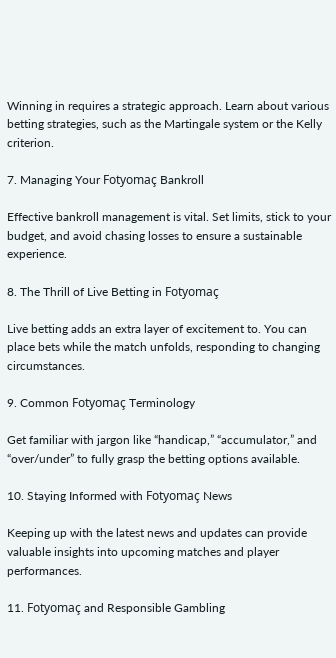Winning in requires a strategic approach. Learn about various betting strategies, such as the Martingale system or the Kelly criterion.

7. Managing Your Fotyomaç Bankroll

Effective bankroll management is vital. Set limits, stick to your budget, and avoid chasing losses to ensure a sustainable experience.

8. The Thrill of Live Betting in Fotyomaç

Live betting adds an extra layer of excitement to. You can place bets while the match unfolds, responding to changing circumstances.

9. Common Fotyomaç Terminology

Get familiar with jargon like “handicap,” “accumulator,” and “over/under” to fully grasp the betting options available.

10. Staying Informed with Fotyomaç News

Keeping up with the latest news and updates can provide valuable insights into upcoming matches and player performances.

11. Fotyomaç and Responsible Gambling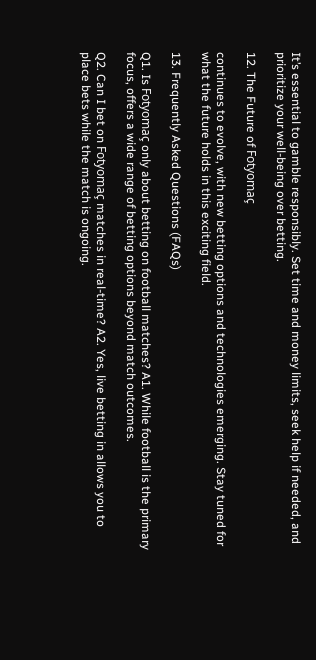It’s essential to gamble responsibly. Set time and money limits, seek help if needed, and prioritize your well-being over betting.

12. The Future of Fotyomaç

continues to evolve, with new betting options and technologies emerging. Stay tuned for what the future holds in this exciting field.

13. Frequently Asked Questions (FAQs)

Q1. Is Fotyomaç only about betting on football matches? A1. While football is the primary focus, offers a wide range of betting options beyond match outcomes.

Q2. Can I bet on Fotyomaç matches in real-time? A2. Yes, live betting in allows you to place bets while the match is ongoing.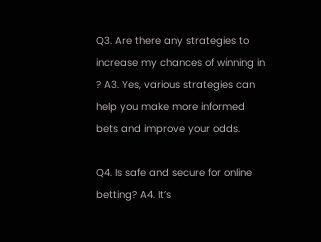Q3. Are there any strategies to increase my chances of winning in ? A3. Yes, various strategies can help you make more informed bets and improve your odds.

Q4. Is safe and secure for online betting? A4. It’s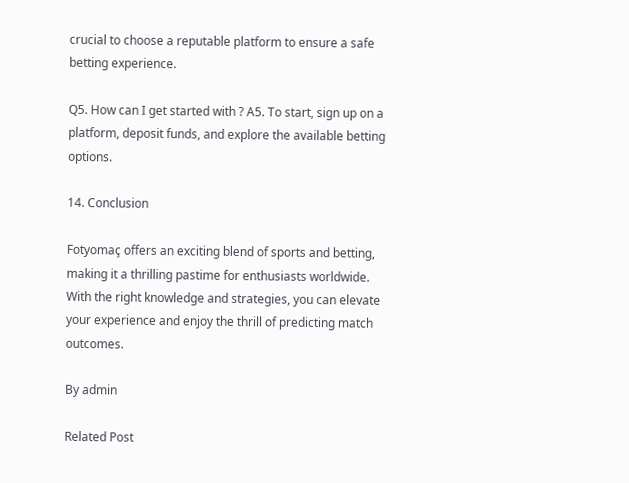crucial to choose a reputable platform to ensure a safe betting experience.

Q5. How can I get started with ? A5. To start, sign up on a platform, deposit funds, and explore the available betting options.

14. Conclusion

Fotyomaç offers an exciting blend of sports and betting, making it a thrilling pastime for enthusiasts worldwide. With the right knowledge and strategies, you can elevate your experience and enjoy the thrill of predicting match outcomes.

By admin

Related Post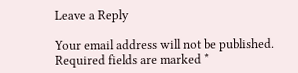Leave a Reply

Your email address will not be published. Required fields are marked *